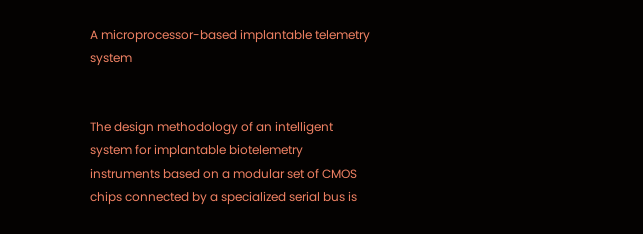A microprocessor-based implantable telemetry system


The design methodology of an intelligent system for implantable biotelemetry instruments based on a modular set of CMOS chips connected by a specialized serial bus is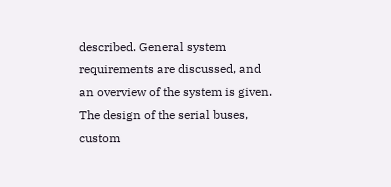described. General system requirements are discussed, and an overview of the system is given. The design of the serial buses, custom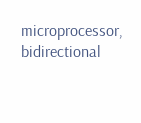microprocessor, bidirectional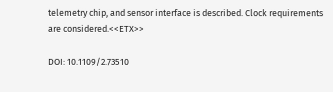telemetry chip, and sensor interface is described. Clock requirements are considered.<<ETX>>

DOI: 10.1109/2.73510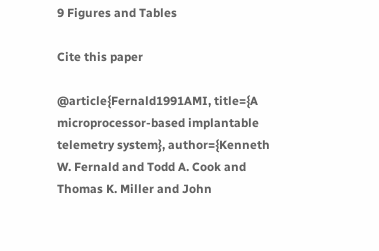9 Figures and Tables

Cite this paper

@article{Fernald1991AMI, title={A microprocessor-based implantable telemetry system}, author={Kenneth W. Fernald and Todd A. Cook and Thomas K. Miller and John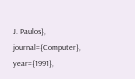J. Paulos}, journal={Computer}, year={1991},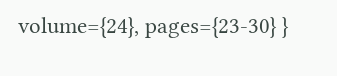volume={24}, pages={23-30} }